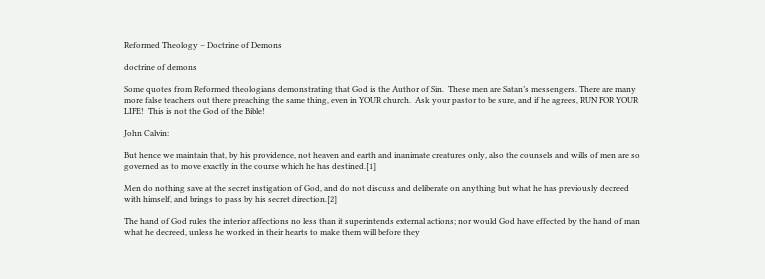Reformed Theology – Doctrine of Demons

doctrine of demons

Some quotes from Reformed theologians demonstrating that God is the Author of Sin.  These men are Satan’s messengers. There are many more false teachers out there preaching the same thing, even in YOUR church.  Ask your pastor to be sure, and if he agrees, RUN FOR YOUR LIFE!  This is not the God of the Bible!

John Calvin:

But hence we maintain that, by his providence, not heaven and earth and inanimate creatures only, also the counsels and wills of men are so governed as to move exactly in the course which he has destined.[1]

Men do nothing save at the secret instigation of God, and do not discuss and deliberate on anything but what he has previously decreed with himself, and brings to pass by his secret direction.[2]

The hand of God rules the interior affections no less than it superintends external actions; nor would God have effected by the hand of man what he decreed, unless he worked in their hearts to make them will before they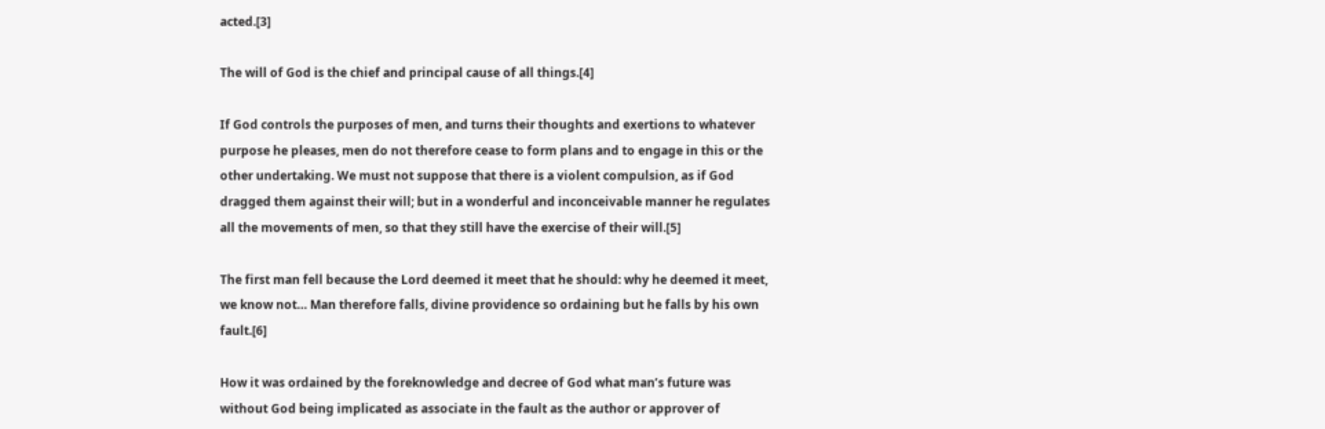acted.[3]

The will of God is the chief and principal cause of all things.[4]

If God controls the purposes of men, and turns their thoughts and exertions to whatever purpose he pleases, men do not therefore cease to form plans and to engage in this or the other undertaking. We must not suppose that there is a violent compulsion, as if God dragged them against their will; but in a wonderful and inconceivable manner he regulates all the movements of men, so that they still have the exercise of their will.[5]

The first man fell because the Lord deemed it meet that he should: why he deemed it meet, we know not… Man therefore falls, divine providence so ordaining but he falls by his own fault.[6]

How it was ordained by the foreknowledge and decree of God what man’s future was without God being implicated as associate in the fault as the author or approver of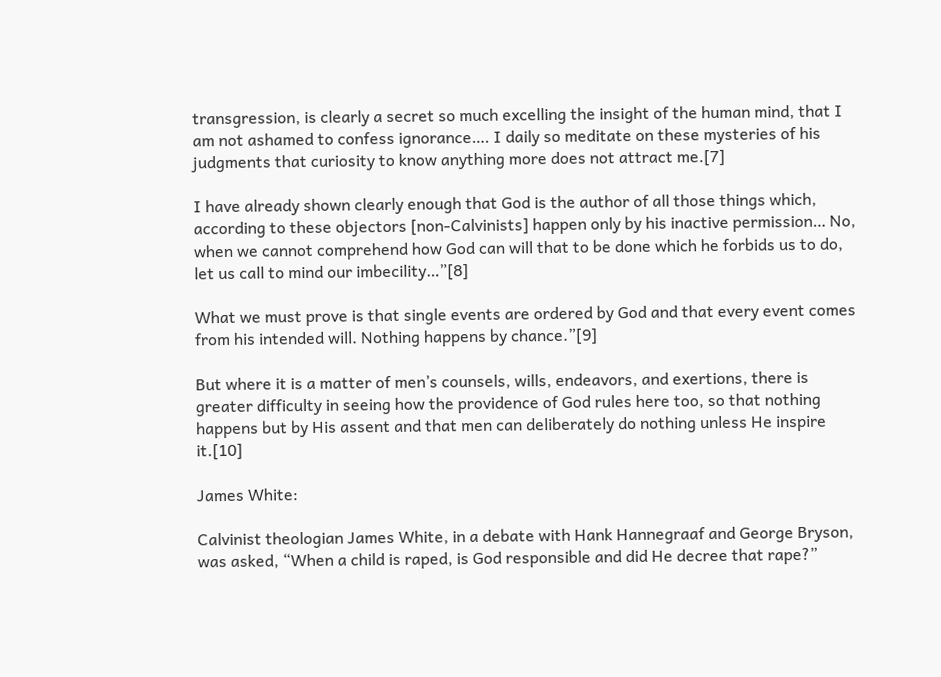transgression, is clearly a secret so much excelling the insight of the human mind, that I am not ashamed to confess ignorance…. I daily so meditate on these mysteries of his judgments that curiosity to know anything more does not attract me.[7]

I have already shown clearly enough that God is the author of all those things which, according to these objectors [non-Calvinists] happen only by his inactive permission… No, when we cannot comprehend how God can will that to be done which he forbids us to do, let us call to mind our imbecility…”[8]

What we must prove is that single events are ordered by God and that every event comes from his intended will. Nothing happens by chance.”[9]

But where it is a matter of men’s counsels, wills, endeavors, and exertions, there is greater difficulty in seeing how the providence of God rules here too, so that nothing happens but by His assent and that men can deliberately do nothing unless He inspire it.[10]

James White:

Calvinist theologian James White, in a debate with Hank Hannegraaf and George Bryson, was asked, “When a child is raped, is God responsible and did He decree that rape?”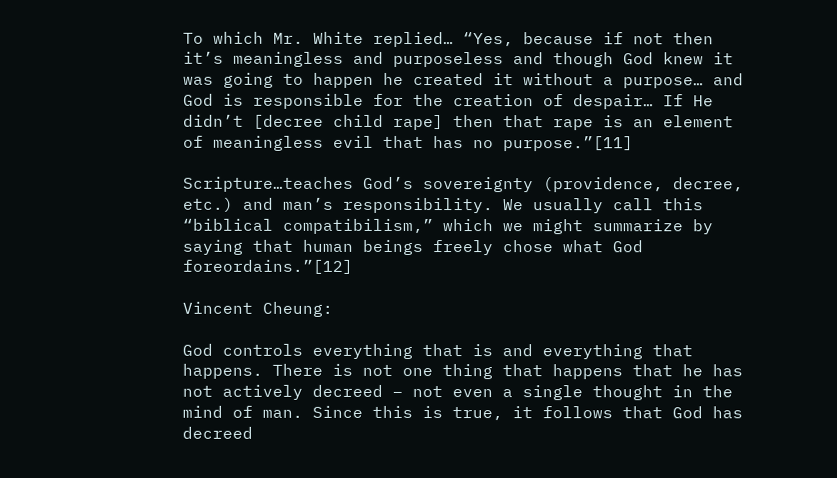To which Mr. White replied… “Yes, because if not then it’s meaningless and purposeless and though God knew it was going to happen he created it without a purpose… and God is responsible for the creation of despair… If He didn’t [decree child rape] then that rape is an element of meaningless evil that has no purpose.”[11]

Scripture…teaches God’s sovereignty (providence, decree, etc.) and man’s responsibility. We usually call this “biblical compatibilism,” which we might summarize by saying that human beings freely chose what God foreordains.”[12]

Vincent Cheung:

God controls everything that is and everything that happens. There is not one thing that happens that he has not actively decreed – not even a single thought in the mind of man. Since this is true, it follows that God has decreed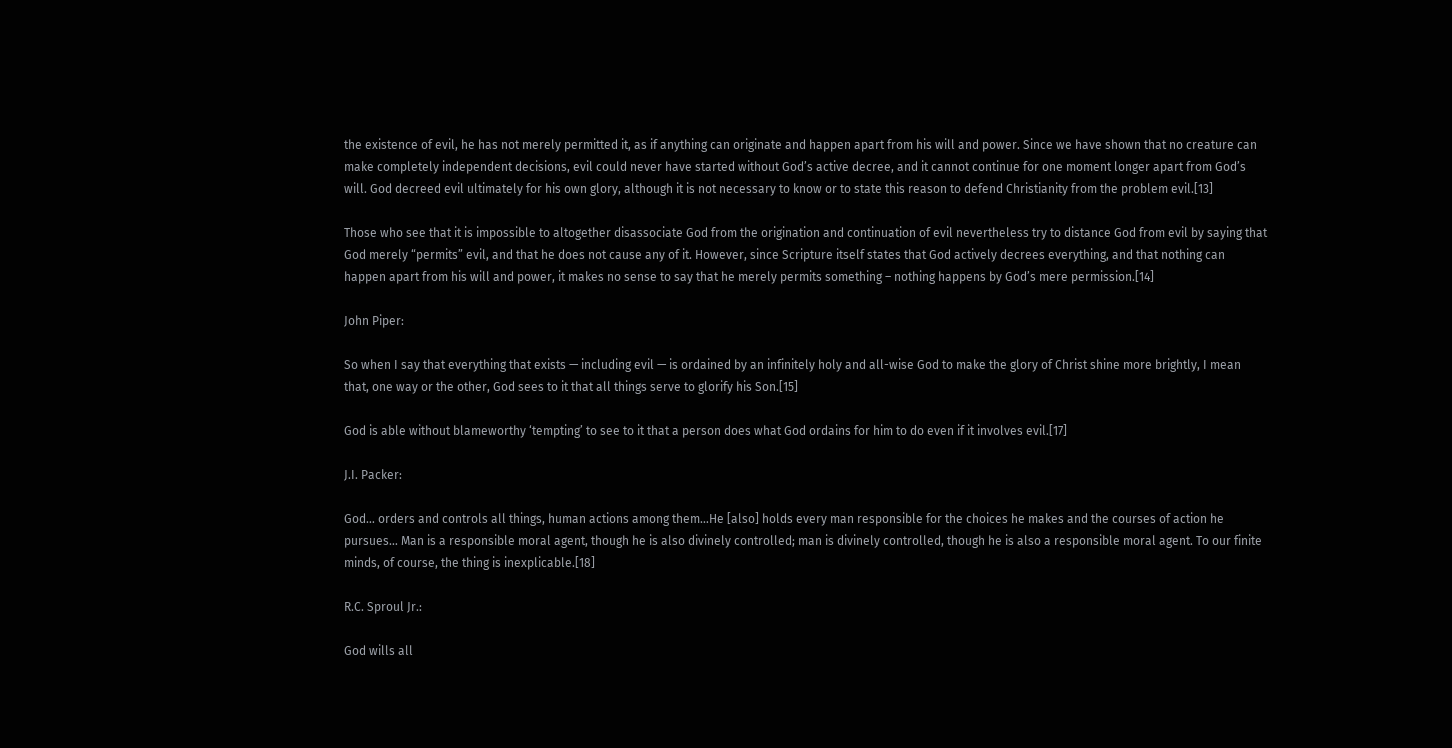the existence of evil, he has not merely permitted it, as if anything can originate and happen apart from his will and power. Since we have shown that no creature can make completely independent decisions, evil could never have started without God’s active decree, and it cannot continue for one moment longer apart from God’s will. God decreed evil ultimately for his own glory, although it is not necessary to know or to state this reason to defend Christianity from the problem evil.[13]

Those who see that it is impossible to altogether disassociate God from the origination and continuation of evil nevertheless try to distance God from evil by saying that God merely “permits” evil, and that he does not cause any of it. However, since Scripture itself states that God actively decrees everything, and that nothing can happen apart from his will and power, it makes no sense to say that he merely permits something – nothing happens by God’s mere permission.[14]

John Piper:

So when I say that everything that exists — including evil — is ordained by an infinitely holy and all-wise God to make the glory of Christ shine more brightly, I mean that, one way or the other, God sees to it that all things serve to glorify his Son.[15]

God is able without blameworthy ‘tempting’ to see to it that a person does what God ordains for him to do even if it involves evil.[17]

J.I. Packer:

God… orders and controls all things, human actions among them…He [also] holds every man responsible for the choices he makes and the courses of action he pursues… Man is a responsible moral agent, though he is also divinely controlled; man is divinely controlled, though he is also a responsible moral agent. To our finite minds, of course, the thing is inexplicable.[18]

R.C. Sproul Jr.:

God wills all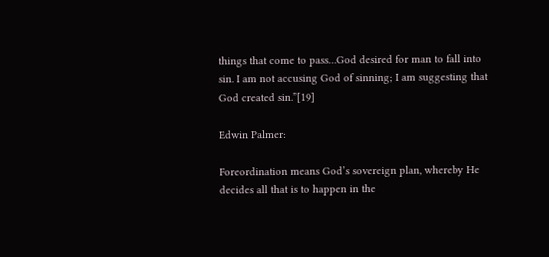things that come to pass…God desired for man to fall into sin. I am not accusing God of sinning; I am suggesting that God created sin.”[19]

Edwin Palmer:

Foreordination means God’s sovereign plan, whereby He decides all that is to happen in the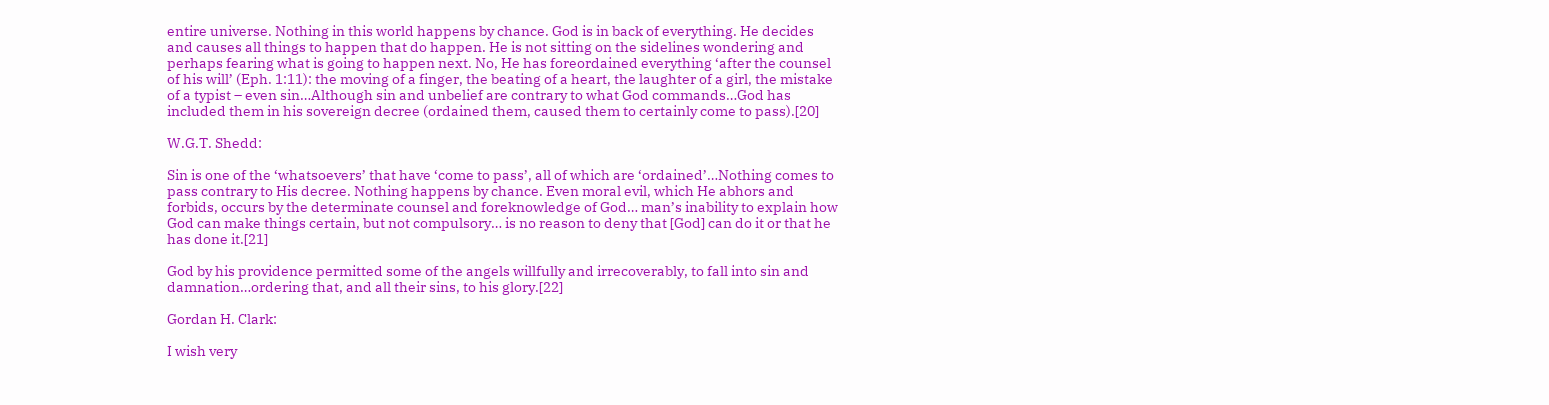entire universe. Nothing in this world happens by chance. God is in back of everything. He decides and causes all things to happen that do happen. He is not sitting on the sidelines wondering and perhaps fearing what is going to happen next. No, He has foreordained everything ‘after the counsel of his will’ (Eph. 1:11): the moving of a finger, the beating of a heart, the laughter of a girl, the mistake of a typist – even sin…Although sin and unbelief are contrary to what God commands…God has included them in his sovereign decree (ordained them, caused them to certainly come to pass).[20]

W.G.T. Shedd:

Sin is one of the ‘whatsoevers’ that have ‘come to pass’, all of which are ‘ordained’…Nothing comes to pass contrary to His decree. Nothing happens by chance. Even moral evil, which He abhors and forbids, occurs by the determinate counsel and foreknowledge of God… man’s inability to explain how God can make things certain, but not compulsory… is no reason to deny that [God] can do it or that he has done it.[21]

God by his providence permitted some of the angels willfully and irrecoverably, to fall into sin and damnation…ordering that, and all their sins, to his glory.[22]

Gordan H. Clark:

I wish very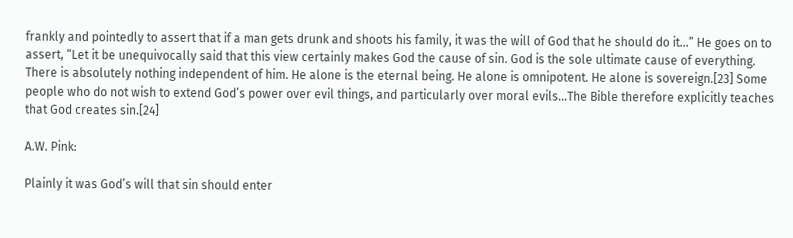frankly and pointedly to assert that if a man gets drunk and shoots his family, it was the will of God that he should do it…” He goes on to assert, “Let it be unequivocally said that this view certainly makes God the cause of sin. God is the sole ultimate cause of everything. There is absolutely nothing independent of him. He alone is the eternal being. He alone is omnipotent. He alone is sovereign.[23] Some people who do not wish to extend God’s power over evil things, and particularly over moral evils…The Bible therefore explicitly teaches that God creates sin.[24]

A.W. Pink:

Plainly it was God’s will that sin should enter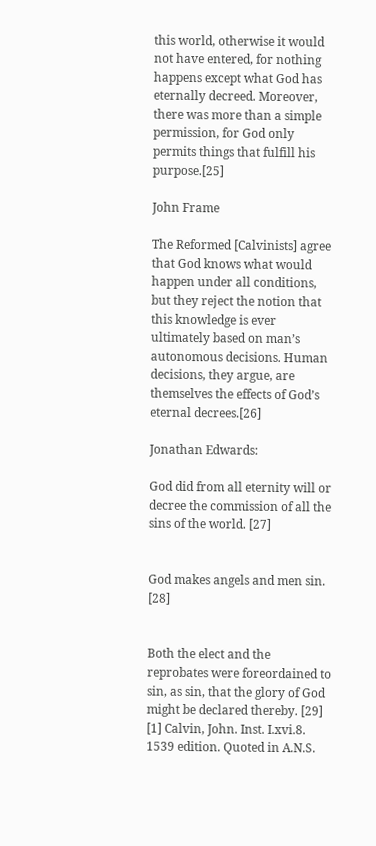this world, otherwise it would not have entered, for nothing happens except what God has eternally decreed. Moreover, there was more than a simple permission, for God only permits things that fulfill his purpose.[25]

John Frame

The Reformed [Calvinists] agree that God knows what would happen under all conditions, but they reject the notion that this knowledge is ever ultimately based on man’s autonomous decisions. Human decisions, they argue, are themselves the effects of God’s eternal decrees.[26]

Jonathan Edwards:

God did from all eternity will or decree the commission of all the sins of the world. [27]


God makes angels and men sin. [28]


Both the elect and the reprobates were foreordained to sin, as sin, that the glory of God might be declared thereby. [29]
[1] Calvin, John. Inst. I.xvi.8. 1539 edition. Quoted in A.N.S.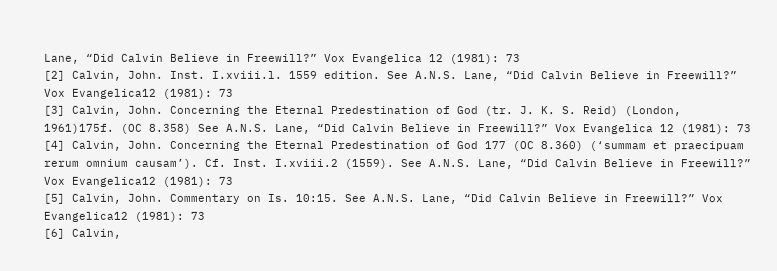Lane, “Did Calvin Believe in Freewill?” Vox Evangelica 12 (1981): 73
[2] Calvin, John. Inst. I.xviii.l. 1559 edition. See A.N.S. Lane, “Did Calvin Believe in Freewill?” Vox Evangelica12 (1981): 73
[3] Calvin, John. Concerning the Eternal Predestination of God (tr. J. K. S. Reid) (London, 1961)175f. (OC 8.358) See A.N.S. Lane, “Did Calvin Believe in Freewill?” Vox Evangelica 12 (1981): 73
[4] Calvin, John. Concerning the Eternal Predestination of God 177 (OC 8.360) (‘summam et praecipuam rerum omnium causam’). Cf. Inst. I.xviii.2 (1559). See A.N.S. Lane, “Did Calvin Believe in Freewill?” Vox Evangelica12 (1981): 73
[5] Calvin, John. Commentary on Is. 10:15. See A.N.S. Lane, “Did Calvin Believe in Freewill?” Vox Evangelica12 (1981): 73
[6] Calvin,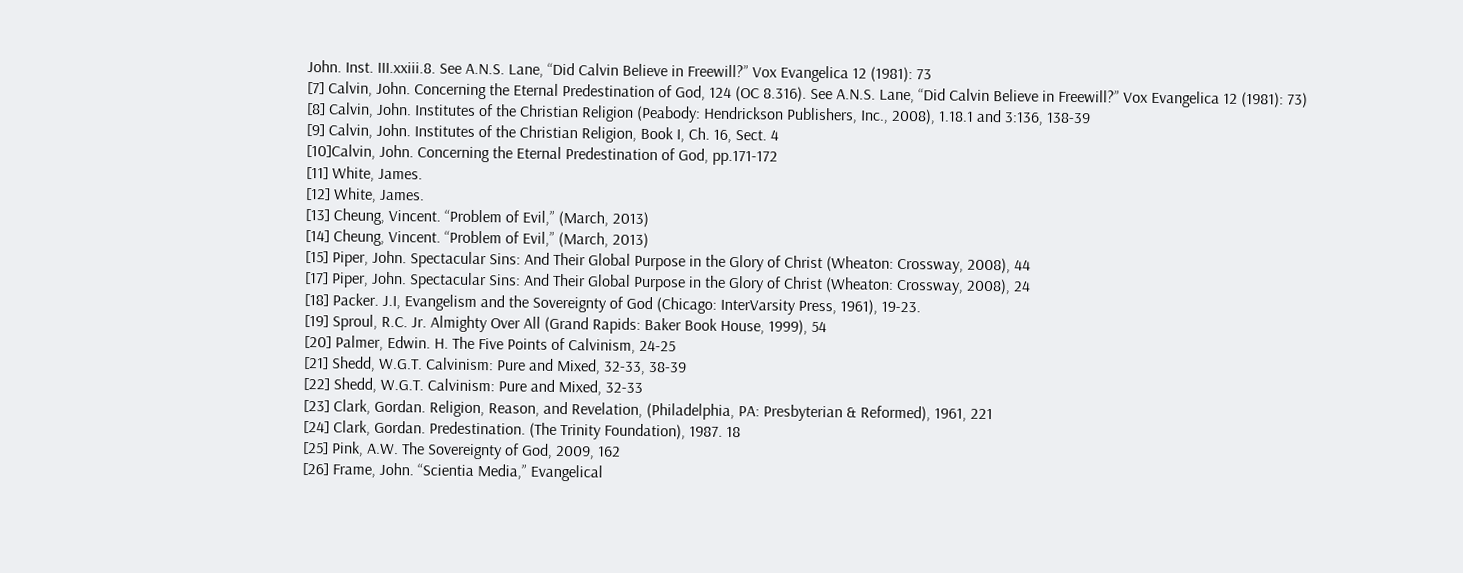John. Inst. III.xxiii.8. See A.N.S. Lane, “Did Calvin Believe in Freewill?” Vox Evangelica 12 (1981): 73
[7] Calvin, John. Concerning the Eternal Predestination of God, 124 (OC 8.316). See A.N.S. Lane, “Did Calvin Believe in Freewill?” Vox Evangelica 12 (1981): 73)
[8] Calvin, John. Institutes of the Christian Religion (Peabody: Hendrickson Publishers, Inc., 2008), 1.18.1 and 3:136, 138-39
[9] Calvin, John. Institutes of the Christian Religion, Book I, Ch. 16, Sect. 4
[10]Calvin, John. Concerning the Eternal Predestination of God, pp.171-172
[11] White, James.
[12] White, James.
[13] Cheung, Vincent. “Problem of Evil,” (March, 2013)
[14] Cheung, Vincent. “Problem of Evil,” (March, 2013)
[15] Piper, John. Spectacular Sins: And Their Global Purpose in the Glory of Christ (Wheaton: Crossway, 2008), 44
[17] Piper, John. Spectacular Sins: And Their Global Purpose in the Glory of Christ (Wheaton: Crossway, 2008), 24
[18] Packer. J.I, Evangelism and the Sovereignty of God (Chicago: InterVarsity Press, 1961), 19-23.
[19] Sproul, R.C. Jr. Almighty Over All (Grand Rapids: Baker Book House, 1999), 54
[20] Palmer, Edwin. H. The Five Points of Calvinism, 24-25
[21] Shedd, W.G.T. Calvinism: Pure and Mixed, 32-33, 38-39
[22] Shedd, W.G.T. Calvinism: Pure and Mixed, 32-33
[23] Clark, Gordan. Religion, Reason, and Revelation, (Philadelphia, PA: Presbyterian & Reformed), 1961, 221
[24] Clark, Gordan. Predestination. (The Trinity Foundation), 1987. 18
[25] Pink, A.W. The Sovereignty of God, 2009, 162
[26] Frame, John. “Scientia Media,” Evangelical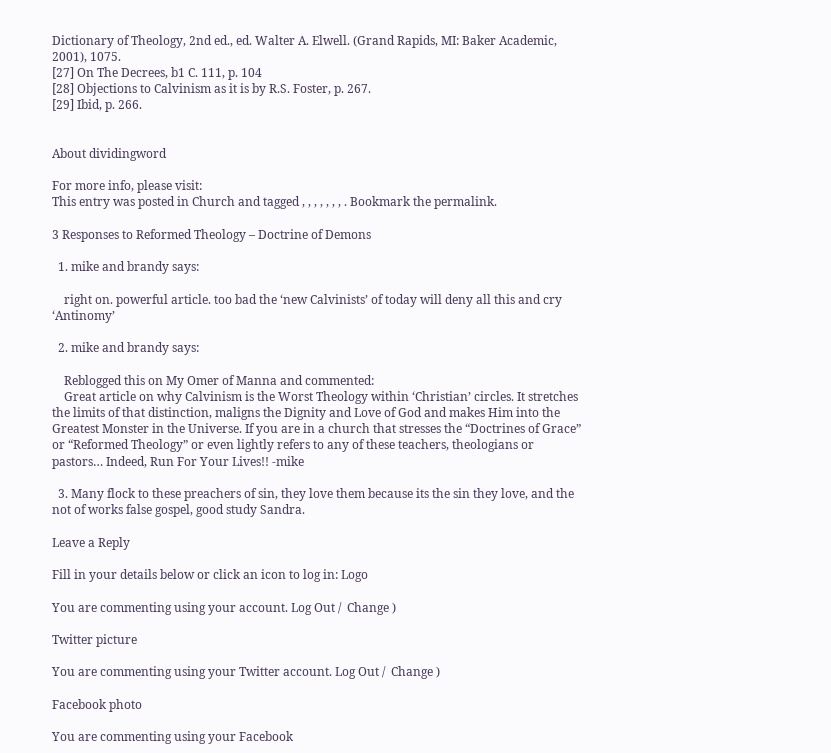Dictionary of Theology, 2nd ed., ed. Walter A. Elwell. (Grand Rapids, MI: Baker Academic, 2001), 1075.
[27] On The Decrees, b1 C. 111, p. 104
[28] Objections to Calvinism as it is by R.S. Foster, p. 267.
[29] Ibid, p. 266.


About dividingword

For more info, please visit:
This entry was posted in Church and tagged , , , , , , , . Bookmark the permalink.

3 Responses to Reformed Theology – Doctrine of Demons

  1. mike and brandy says:

    right on. powerful article. too bad the ‘new Calvinists’ of today will deny all this and cry ‘Antinomy’

  2. mike and brandy says:

    Reblogged this on My Omer of Manna and commented:
    Great article on why Calvinism is the Worst Theology within ‘Christian’ circles. It stretches the limits of that distinction, maligns the Dignity and Love of God and makes Him into the Greatest Monster in the Universe. If you are in a church that stresses the “Doctrines of Grace” or “Reformed Theology” or even lightly refers to any of these teachers, theologians or pastors… Indeed, Run For Your Lives!! -mike

  3. Many flock to these preachers of sin, they love them because its the sin they love, and the not of works false gospel, good study Sandra.

Leave a Reply

Fill in your details below or click an icon to log in: Logo

You are commenting using your account. Log Out /  Change )

Twitter picture

You are commenting using your Twitter account. Log Out /  Change )

Facebook photo

You are commenting using your Facebook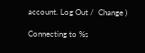account. Log Out /  Change )

Connecting to %s